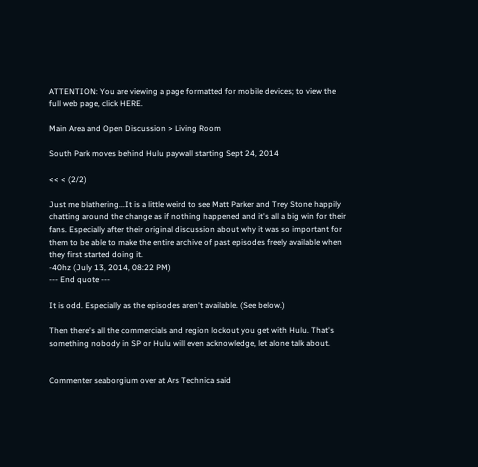ATTENTION: You are viewing a page formatted for mobile devices; to view the full web page, click HERE.

Main Area and Open Discussion > Living Room

South Park moves behind Hulu paywall starting Sept 24, 2014

<< < (2/2)

Just me blathering...It is a little weird to see Matt Parker and Trey Stone happily chatting around the change as if nothing happened and it's all a big win for their fans. Especially after their original discussion about why it was so important for them to be able to make the entire archive of past episodes freely available when they first started doing it.
-40hz (July 13, 2014, 08:22 PM)
--- End quote ---

It is odd. Especially as the episodes aren't available. (See below.)

Then there's all the commercials and region lockout you get with Hulu. That's something nobody in SP or Hulu will even acknowledge, let alone talk about.


Commenter seaborgium over at Ars Technica said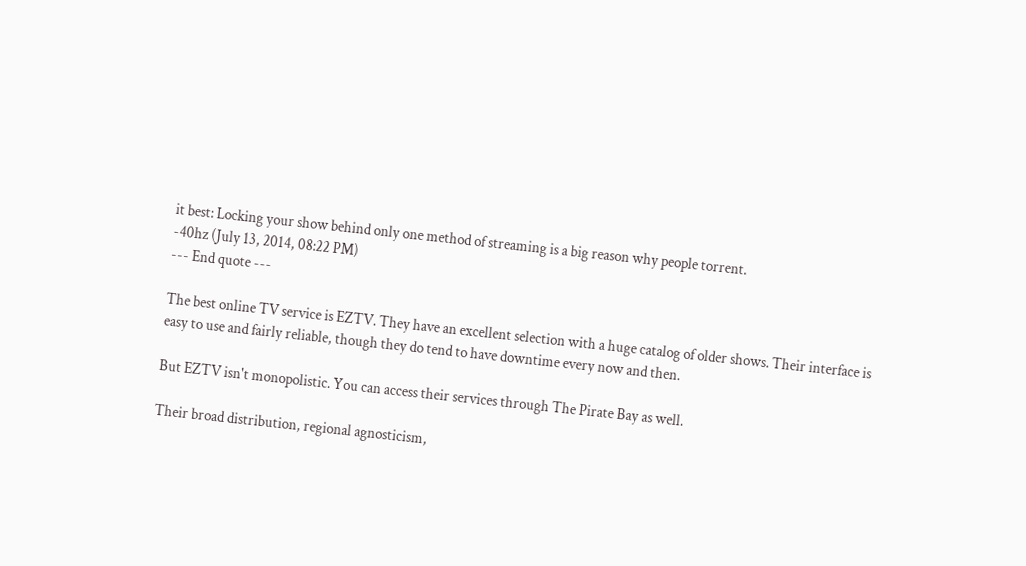it best: Locking your show behind only one method of streaming is a big reason why people torrent.
-40hz (July 13, 2014, 08:22 PM)
--- End quote ---

The best online TV service is EZTV. They have an excellent selection with a huge catalog of older shows. Their interface is easy to use and fairly reliable, though they do tend to have downtime every now and then.

But EZTV isn't monopolistic. You can access their services through The Pirate Bay as well.

Their broad distribution, regional agnosticism,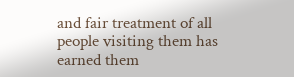and fair treatment of all people visiting them has earned them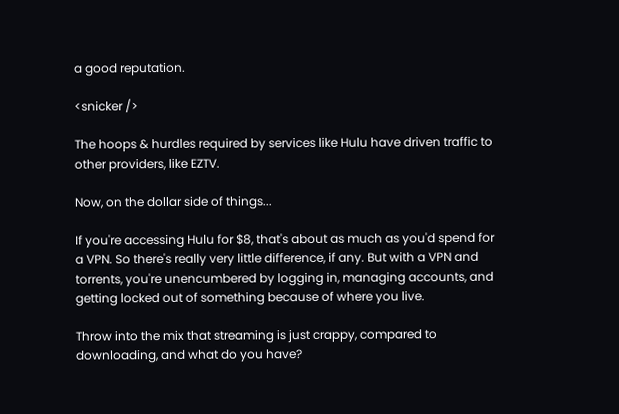a good reputation.

<snicker />

The hoops & hurdles required by services like Hulu have driven traffic to other providers, like EZTV.

Now, on the dollar side of things...

If you're accessing Hulu for $8, that's about as much as you'd spend for a VPN. So there's really very little difference, if any. But with a VPN and torrents, you're unencumbered by logging in, managing accounts, and getting locked out of something because of where you live.

Throw into the mix that streaming is just crappy, compared to downloading, and what do you have?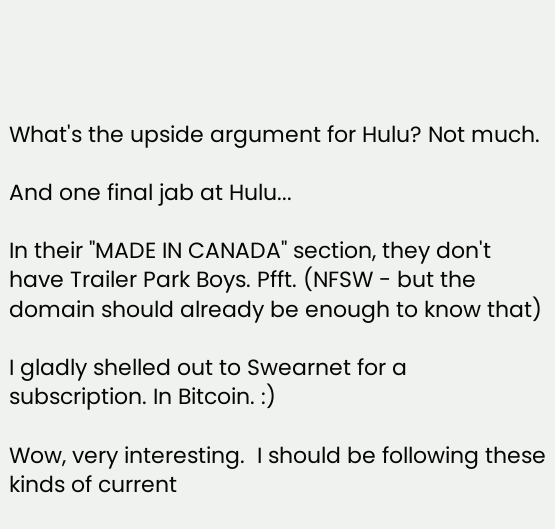What's the upside argument for Hulu? Not much.

And one final jab at Hulu...

In their "MADE IN CANADA" section, they don't have Trailer Park Boys. Pfft. (NFSW - but the domain should already be enough to know that)

I gladly shelled out to Swearnet for a subscription. In Bitcoin. :)

Wow, very interesting.  I should be following these kinds of current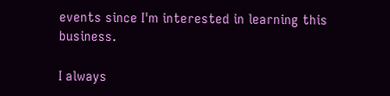events since I'm interested in learning this business.

I always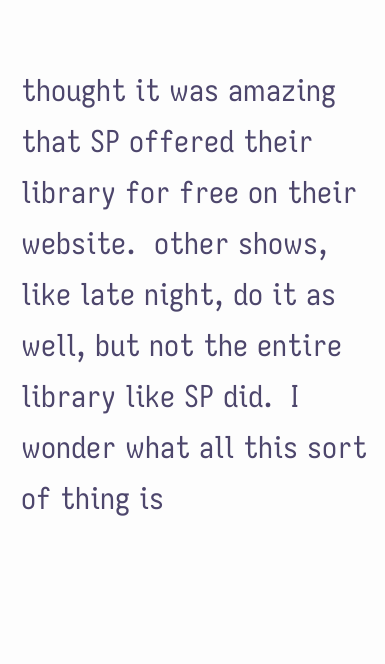thought it was amazing that SP offered their library for free on their website.  other shows, like late night, do it as well, but not the entire library like SP did.  I wonder what all this sort of thing is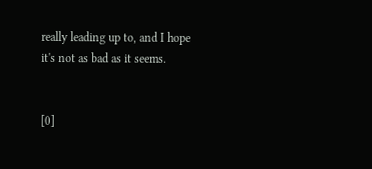really leading up to, and I hope it's not as bad as it seems.


[0]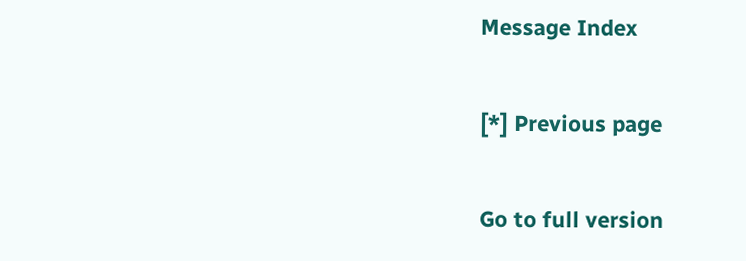Message Index

[*] Previous page

Go to full version